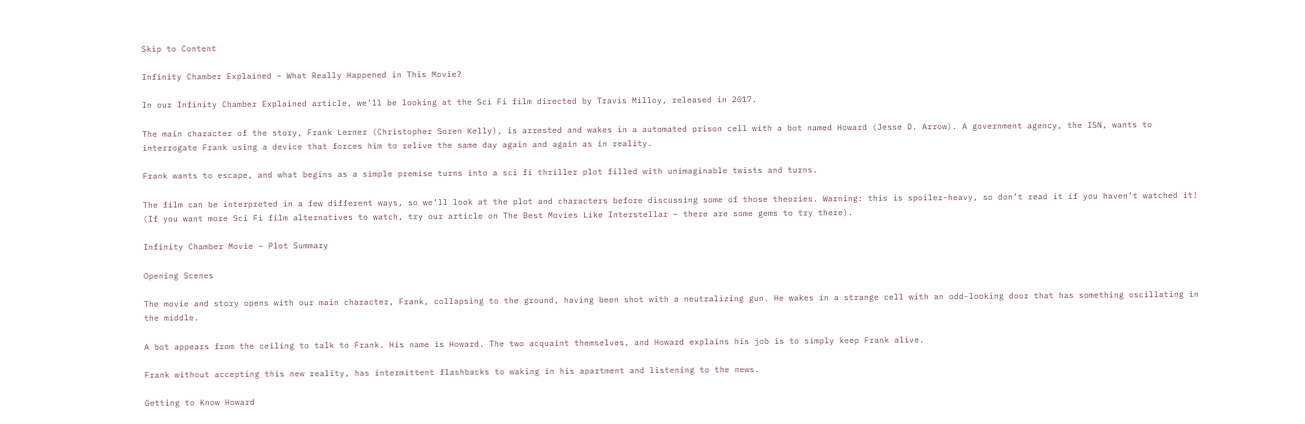Skip to Content

Infinity Chamber Explained – What Really Happened in This Movie?

In our Infinity Chamber Explained article, we’ll be looking at the Sci Fi film directed by Travis Milloy, released in 2017.

The main character of the story, Frank Lerner (Christopher Soren Kelly), is arrested and wakes in a automated prison cell with a bot named Howard (Jesse D. Arrow). A government agency, the ISN, wants to interrogate Frank using a device that forces him to relive the same day again and again as in reality.

Frank wants to escape, and what begins as a simple premise turns into a sci fi thriller plot filled with unimaginable twists and turns.

The film can be interpreted in a few different ways, so we’ll look at the plot and characters before discussing some of those theories. Warning: this is spoiler-heavy, so don’t read it if you haven’t watched it! (If you want more Sci Fi film alternatives to watch, try our article on The Best Movies Like Interstellar – there are some gems to try there).

Infinity Chamber Movie – Plot Summary

Opening Scenes

The movie and story opens with our main character, Frank, collapsing to the ground, having been shot with a neutralizing gun. He wakes in a strange cell with an odd-looking door that has something oscillating in the middle.

A bot appears from the ceiling to talk to Frank. His name is Howard. The two acquaint themselves, and Howard explains his job is to simply keep Frank alive.

Frank without accepting this new reality, has intermittent flashbacks to waking in his apartment and listening to the news.

Getting to Know Howard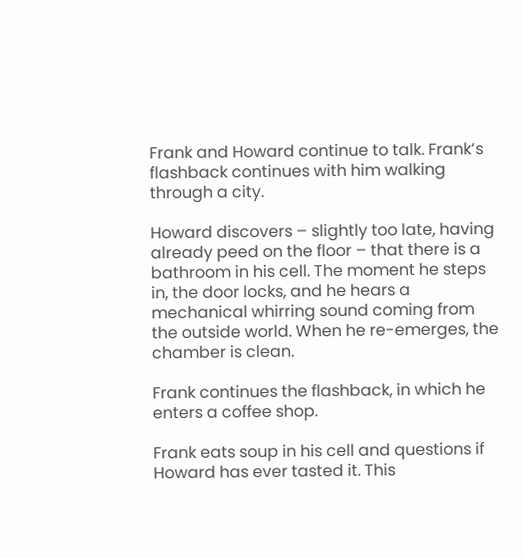Frank and Howard continue to talk. Frank’s flashback continues with him walking through a city.

Howard discovers – slightly too late, having already peed on the floor – that there is a bathroom in his cell. The moment he steps in, the door locks, and he hears a mechanical whirring sound coming from the outside world. When he re-emerges, the chamber is clean.

Frank continues the flashback, in which he enters a coffee shop.

Frank eats soup in his cell and questions if Howard has ever tasted it. This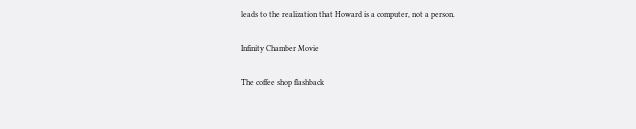leads to the realization that Howard is a computer, not a person.

Infinity Chamber Movie

The coffee shop flashback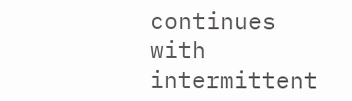continues with intermittent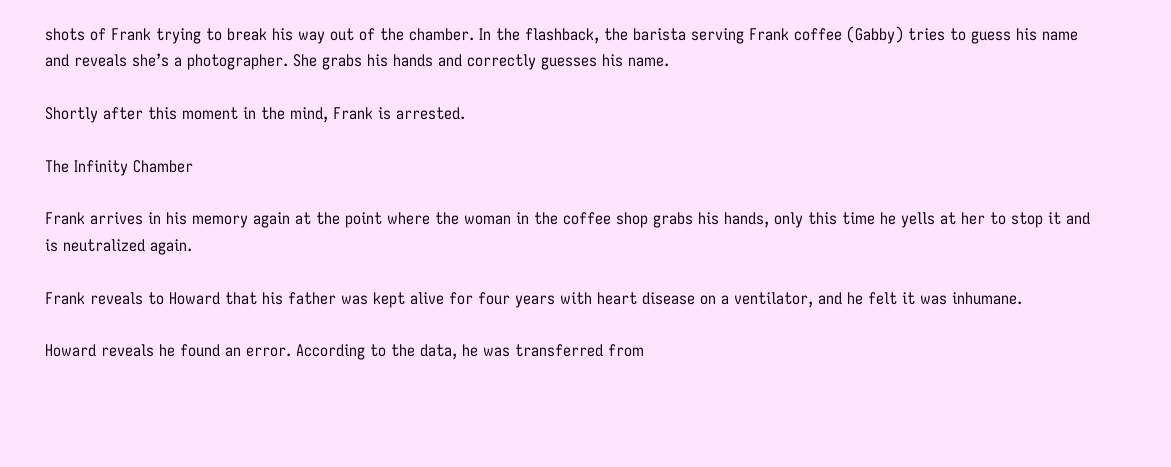shots of Frank trying to break his way out of the chamber. In the flashback, the barista serving Frank coffee (Gabby) tries to guess his name and reveals she’s a photographer. She grabs his hands and correctly guesses his name.

Shortly after this moment in the mind, Frank is arrested.

The Infinity Chamber

Frank arrives in his memory again at the point where the woman in the coffee shop grabs his hands, only this time he yells at her to stop it and is neutralized again.

Frank reveals to Howard that his father was kept alive for four years with heart disease on a ventilator, and he felt it was inhumane.

Howard reveals he found an error. According to the data, he was transferred from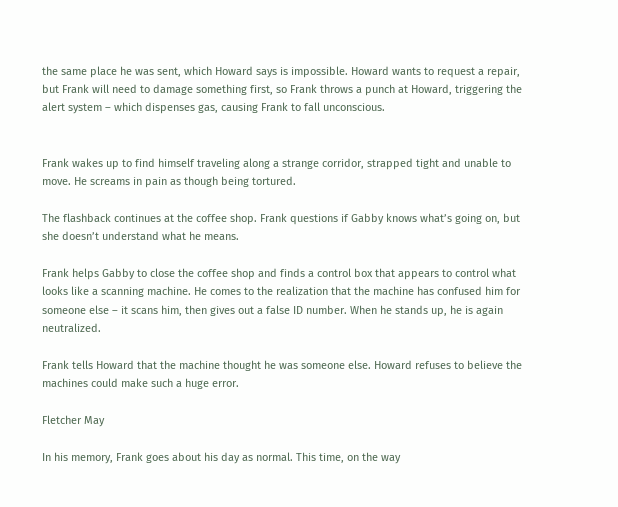the same place he was sent, which Howard says is impossible. Howard wants to request a repair, but Frank will need to damage something first, so Frank throws a punch at Howard, triggering the alert system – which dispenses gas, causing Frank to fall unconscious.


Frank wakes up to find himself traveling along a strange corridor, strapped tight and unable to move. He screams in pain as though being tortured.

The flashback continues at the coffee shop. Frank questions if Gabby knows what’s going on, but she doesn’t understand what he means.

Frank helps Gabby to close the coffee shop and finds a control box that appears to control what looks like a scanning machine. He comes to the realization that the machine has confused him for someone else – it scans him, then gives out a false ID number. When he stands up, he is again neutralized.

Frank tells Howard that the machine thought he was someone else. Howard refuses to believe the machines could make such a huge error.

Fletcher May

In his memory, Frank goes about his day as normal. This time, on the way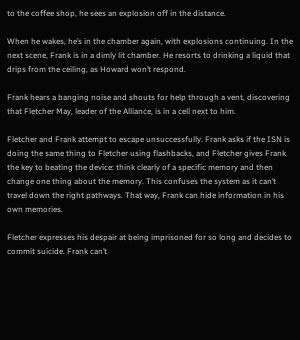to the coffee shop, he sees an explosion off in the distance.

When he wakes, he’s in the chamber again, with explosions continuing. In the next scene, Frank is in a dimly lit chamber. He resorts to drinking a liquid that drips from the ceiling, as Howard won’t respond.

Frank hears a banging noise and shouts for help through a vent, discovering that Fletcher May, leader of the Alliance, is in a cell next to him.

Fletcher and Frank attempt to escape unsuccessfully. Frank asks if the ISN is doing the same thing to Fletcher using flashbacks, and Fletcher gives Frank the key to beating the device: think clearly of a specific memory and then change one thing about the memory. This confuses the system as it can’t travel down the right pathways. That way, Frank can hide information in his own memories.

Fletcher expresses his despair at being imprisoned for so long and decides to commit suicide. Frank can’t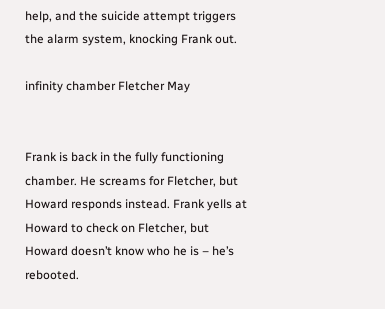help, and the suicide attempt triggers the alarm system, knocking Frank out.

infinity chamber Fletcher May


Frank is back in the fully functioning chamber. He screams for Fletcher, but Howard responds instead. Frank yells at Howard to check on Fletcher, but Howard doesn’t know who he is – he’s rebooted.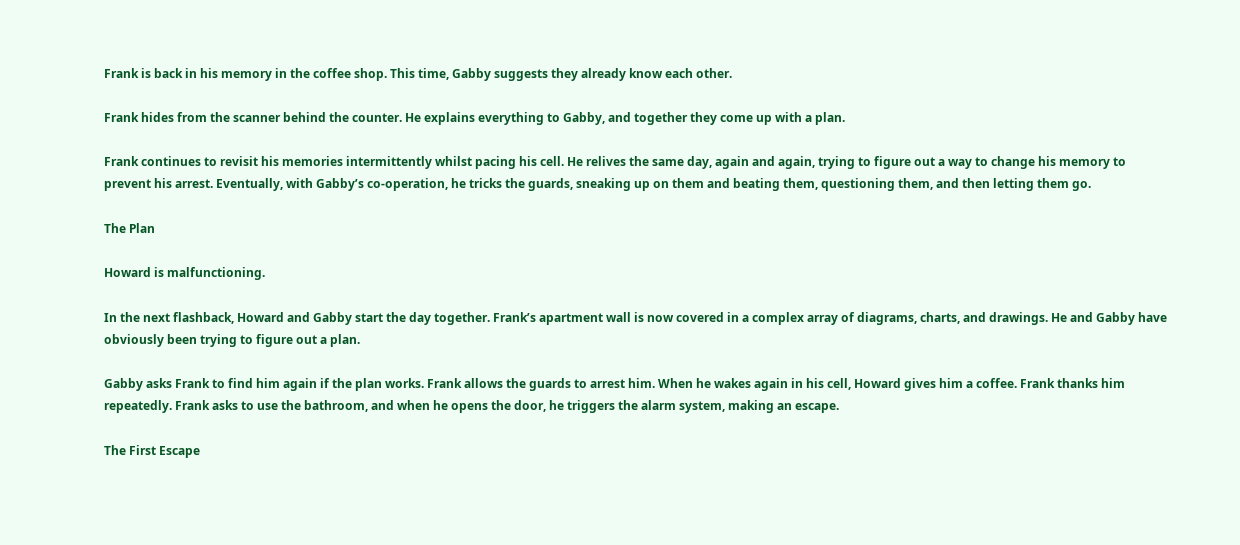Frank is back in his memory in the coffee shop. This time, Gabby suggests they already know each other.

Frank hides from the scanner behind the counter. He explains everything to Gabby, and together they come up with a plan.

Frank continues to revisit his memories intermittently whilst pacing his cell. He relives the same day, again and again, trying to figure out a way to change his memory to prevent his arrest. Eventually, with Gabby’s co-operation, he tricks the guards, sneaking up on them and beating them, questioning them, and then letting them go.

The Plan

Howard is malfunctioning.

In the next flashback, Howard and Gabby start the day together. Frank’s apartment wall is now covered in a complex array of diagrams, charts, and drawings. He and Gabby have obviously been trying to figure out a plan.

Gabby asks Frank to find him again if the plan works. Frank allows the guards to arrest him. When he wakes again in his cell, Howard gives him a coffee. Frank thanks him repeatedly. Frank asks to use the bathroom, and when he opens the door, he triggers the alarm system, making an escape.

The First Escape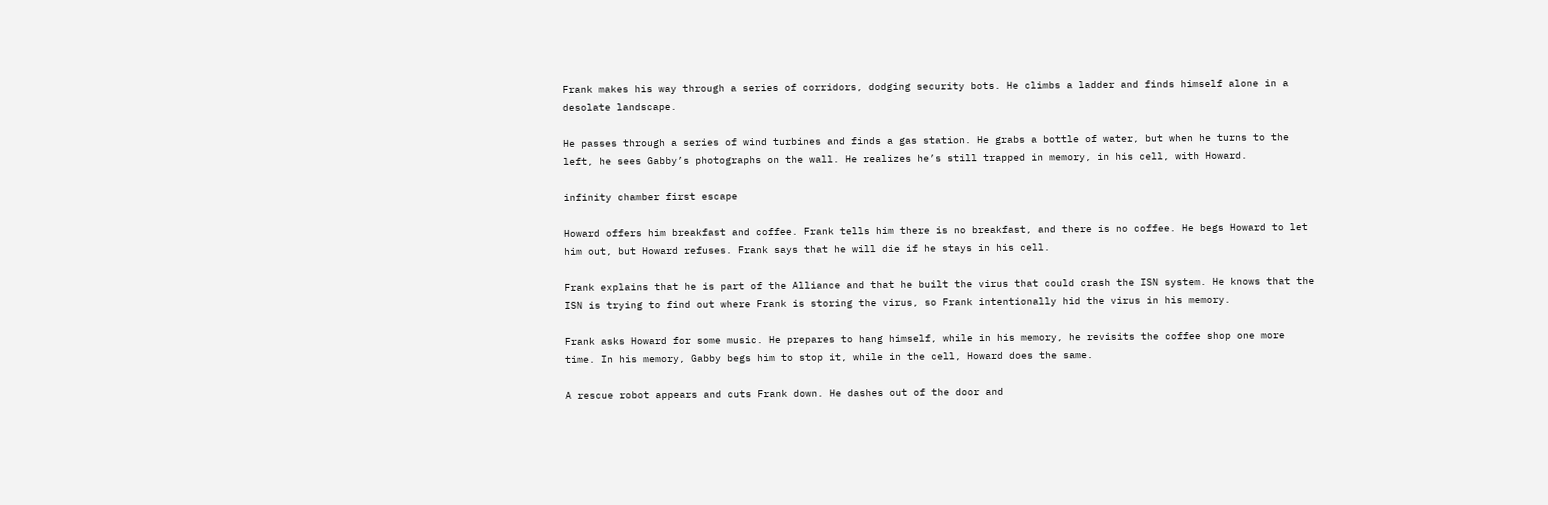Frank makes his way through a series of corridors, dodging security bots. He climbs a ladder and finds himself alone in a desolate landscape.

He passes through a series of wind turbines and finds a gas station. He grabs a bottle of water, but when he turns to the left, he sees Gabby’s photographs on the wall. He realizes he’s still trapped in memory, in his cell, with Howard.

infinity chamber first escape

Howard offers him breakfast and coffee. Frank tells him there is no breakfast, and there is no coffee. He begs Howard to let him out, but Howard refuses. Frank says that he will die if he stays in his cell.

Frank explains that he is part of the Alliance and that he built the virus that could crash the ISN system. He knows that the ISN is trying to find out where Frank is storing the virus, so Frank intentionally hid the virus in his memory.

Frank asks Howard for some music. He prepares to hang himself, while in his memory, he revisits the coffee shop one more time. In his memory, Gabby begs him to stop it, while in the cell, Howard does the same.

A rescue robot appears and cuts Frank down. He dashes out of the door and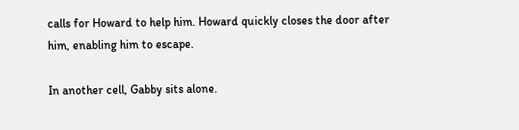calls for Howard to help him. Howard quickly closes the door after him, enabling him to escape.

In another cell, Gabby sits alone.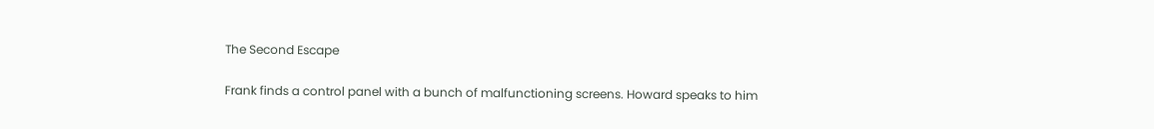The Second Escape

Frank finds a control panel with a bunch of malfunctioning screens. Howard speaks to him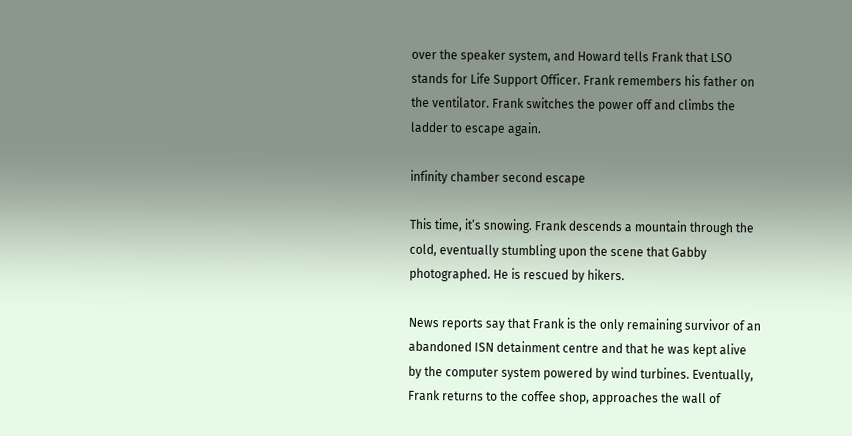over the speaker system, and Howard tells Frank that LSO stands for Life Support Officer. Frank remembers his father on the ventilator. Frank switches the power off and climbs the ladder to escape again.

infinity chamber second escape

This time, it’s snowing. Frank descends a mountain through the cold, eventually stumbling upon the scene that Gabby photographed. He is rescued by hikers.

News reports say that Frank is the only remaining survivor of an abandoned ISN detainment centre and that he was kept alive by the computer system powered by wind turbines. Eventually, Frank returns to the coffee shop, approaches the wall of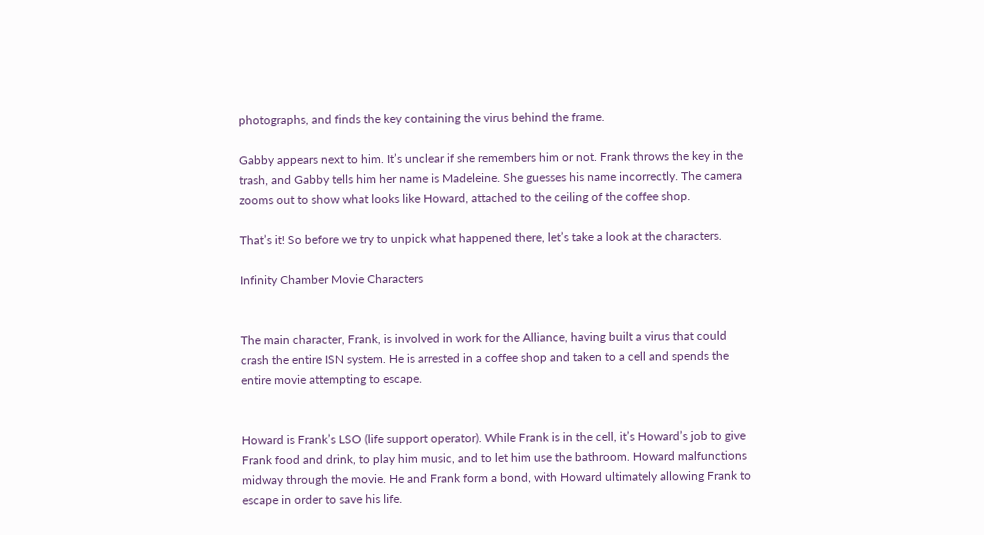photographs, and finds the key containing the virus behind the frame.

Gabby appears next to him. It’s unclear if she remembers him or not. Frank throws the key in the trash, and Gabby tells him her name is Madeleine. She guesses his name incorrectly. The camera zooms out to show what looks like Howard, attached to the ceiling of the coffee shop.

That’s it! So before we try to unpick what happened there, let’s take a look at the characters.

Infinity Chamber Movie Characters


The main character, Frank, is involved in work for the Alliance, having built a virus that could crash the entire ISN system. He is arrested in a coffee shop and taken to a cell and spends the entire movie attempting to escape.


Howard is Frank’s LSO (life support operator). While Frank is in the cell, it’s Howard’s job to give Frank food and drink, to play him music, and to let him use the bathroom. Howard malfunctions midway through the movie. He and Frank form a bond, with Howard ultimately allowing Frank to escape in order to save his life.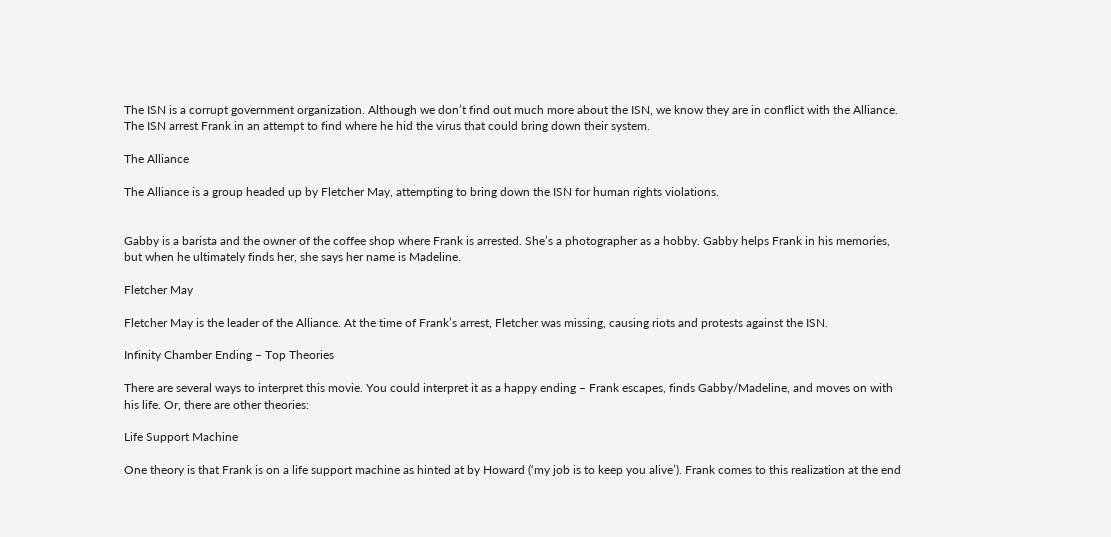The ISN is a corrupt government organization. Although we don’t find out much more about the ISN, we know they are in conflict with the Alliance. The ISN arrest Frank in an attempt to find where he hid the virus that could bring down their system.

The Alliance

The Alliance is a group headed up by Fletcher May, attempting to bring down the ISN for human rights violations.


Gabby is a barista and the owner of the coffee shop where Frank is arrested. She’s a photographer as a hobby. Gabby helps Frank in his memories, but when he ultimately finds her, she says her name is Madeline.

Fletcher May

Fletcher May is the leader of the Alliance. At the time of Frank’s arrest, Fletcher was missing, causing riots and protests against the ISN.

Infinity Chamber Ending – Top Theories

There are several ways to interpret this movie. You could interpret it as a happy ending – Frank escapes, finds Gabby/Madeline, and moves on with his life. Or, there are other theories:

Life Support Machine

One theory is that Frank is on a life support machine as hinted at by Howard (‘my job is to keep you alive’). Frank comes to this realization at the end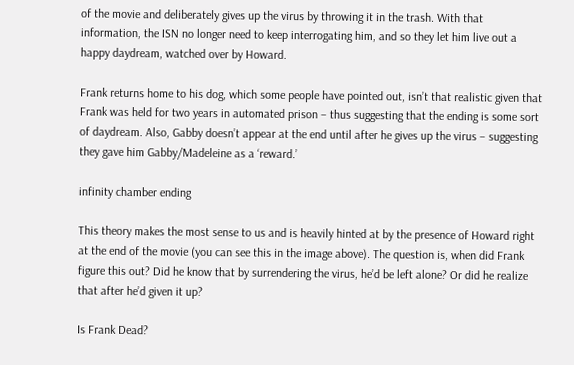of the movie and deliberately gives up the virus by throwing it in the trash. With that information, the ISN no longer need to keep interrogating him, and so they let him live out a happy daydream, watched over by Howard.

Frank returns home to his dog, which some people have pointed out, isn’t that realistic given that Frank was held for two years in automated prison – thus suggesting that the ending is some sort of daydream. Also, Gabby doesn’t appear at the end until after he gives up the virus – suggesting they gave him Gabby/Madeleine as a ‘reward.’

infinity chamber ending

This theory makes the most sense to us and is heavily hinted at by the presence of Howard right at the end of the movie (you can see this in the image above). The question is, when did Frank figure this out? Did he know that by surrendering the virus, he’d be left alone? Or did he realize that after he’d given it up?

Is Frank Dead?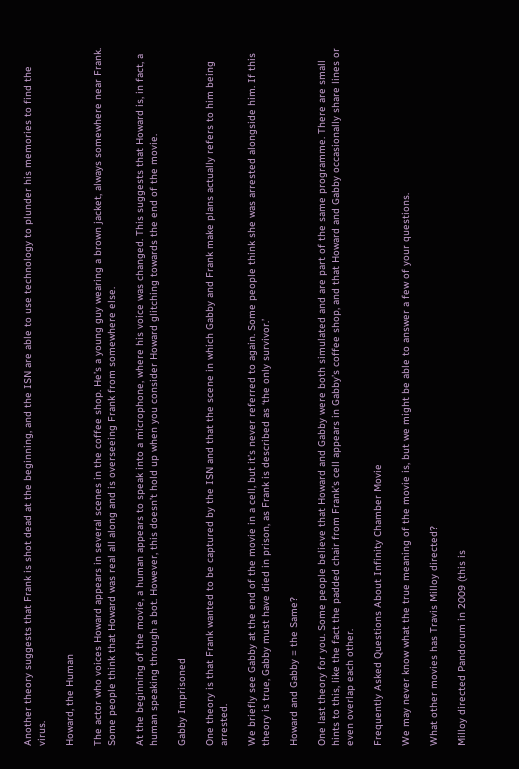Another theory suggests that Frank is shot dead at the beginning, and the ISN are able to use technology to plunder his memories to find the virus.

Howard, the Human

The actor who voices Howard appears in several scenes in the coffee shop. He’s a young guy wearing a brown jacket, always somewhere near Frank. Some people think that Howard was real all along and is overseeing Frank from somewhere else.

At the beginning of the movie, a human appears to speak into a microphone, where his voice was changed. This suggests that Howard is, in fact, a human speaking through a bot. However, this doesn’t hold up when you consider Howard glitching towards the end of the movie.

Gabby Imprisoned

One theory is that Frank wanted to be captured by the ISN and that the scene in which Gabby and Frank make plans actually refers to him being arrested.

We briefly see Gabby at the end of the movie in a cell, but it’s never referred to again. Some people think she was arrested alongside him. If this theory is true, Gabby must have died in prison, as Frank is described as ‘the only survivor.’

Howard and Gabby = the Same?

One last theory for you. Some people believe that Howard and Gabby were both simulated and are part of the same programme. There are small hints to this, like the fact the padded chair from Frank’s cell appears in Gabby’s coffee shop, and that Howard and Gabby occasionally share lines or even overlap each other.

Frequently Asked Questions About Infinity Chamber Movie

We may never know what the true meaning of the movie is, but we might be able to answer a few of your questions.

What other movies has Travis Milloy directed?

Milloy directed Pandorum in 2009 (this is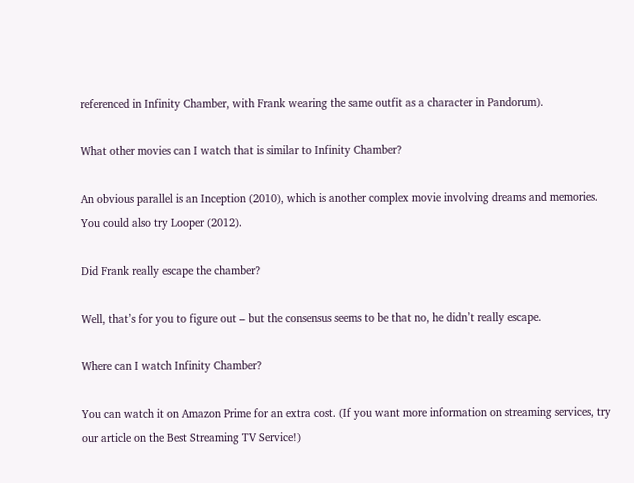referenced in Infinity Chamber, with Frank wearing the same outfit as a character in Pandorum).

What other movies can I watch that is similar to Infinity Chamber?

An obvious parallel is an Inception (2010), which is another complex movie involving dreams and memories. You could also try Looper (2012).

Did Frank really escape the chamber?

Well, that’s for you to figure out – but the consensus seems to be that no, he didn’t really escape.

Where can I watch Infinity Chamber?

You can watch it on Amazon Prime for an extra cost. (If you want more information on streaming services, try our article on the Best Streaming TV Service!)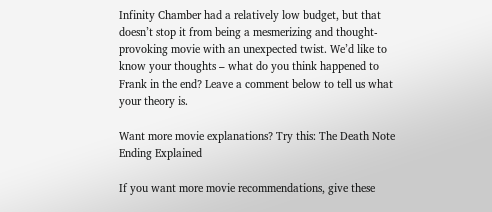Infinity Chamber had a relatively low budget, but that doesn’t stop it from being a mesmerizing and thought-provoking movie with an unexpected twist. We’d like to know your thoughts – what do you think happened to Frank in the end? Leave a comment below to tell us what your theory is.

Want more movie explanations? Try this: The Death Note Ending Explained

If you want more movie recommendations, give these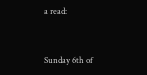a read:


Sunday 6th of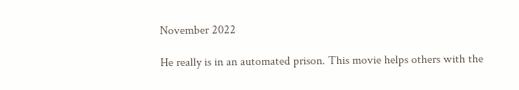November 2022

He really is in an automated prison. This movie helps others with the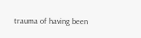trauma of having been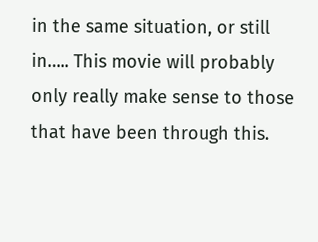in the same situation, or still in….. This movie will probably only really make sense to those that have been through this.